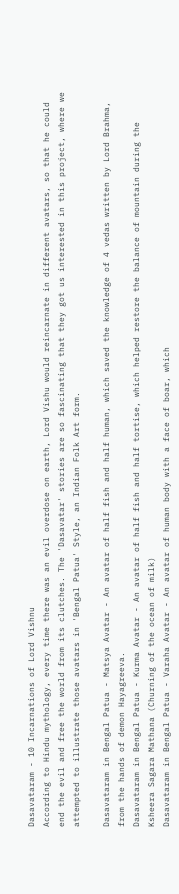Dasavataram - 10 Incarnations of Lord Vishnu
According to Hindu mythology, every time there was an evil overdose on earth, Lord Vishu would reincarnate in different avatars, so that he could end the evil and free the world from its clutches. The 'Dasavatar' stories are so fascinating that they got us interested in this project, where we attempted to illustrate those avatars in 'Bengal Patua' Style, an Indian Folk Art form.

Dasavataram in Bengal Patua - Matsya Avatar - An avatar of half fish and half human, which saved the knowledge of 4 vedas written by Lord Brahma, from the hands of demon Hayagreeva.
Dasavataram in Bengal Patua - Kurma Avatar - An avatar of half fish and half tortise, which helped restore the balance of mountain during the Ksheera Sagara Mathana (Churning of the ocean of milk)
Dasavataram in Bengal Patua - Varaha Avatar - An avatar of human body with a face of boar, which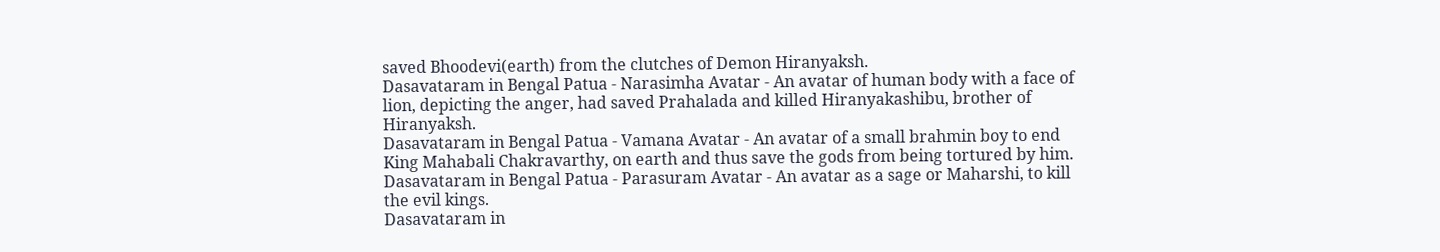saved Bhoodevi(earth) from the clutches of Demon Hiranyaksh.
Dasavataram in Bengal Patua - Narasimha Avatar - An avatar of human body with a face of lion, depicting the anger, had saved Prahalada and killed Hiranyakashibu, brother of Hiranyaksh.
Dasavataram in Bengal Patua - Vamana Avatar - An avatar of a small brahmin boy to end King Mahabali Chakravarthy, on earth and thus save the gods from being tortured by him.
Dasavataram in Bengal Patua - Parasuram Avatar - An avatar as a sage or Maharshi, to kill the evil kings.
Dasavataram in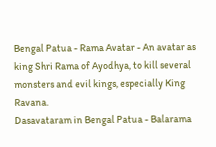Bengal Patua - Rama Avatar - An avatar as king Shri Rama of Ayodhya, to kill several monsters and evil kings, especially King Ravana.
Dasavataram in Bengal Patua - Balarama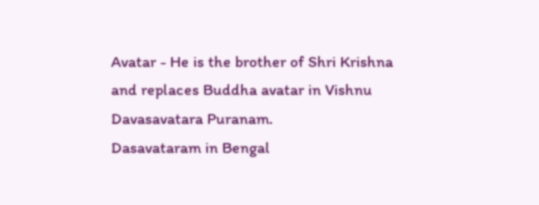Avatar - He is the brother of Shri Krishna and replaces Buddha avatar in Vishnu Davasavatara Puranam.
Dasavataram in Bengal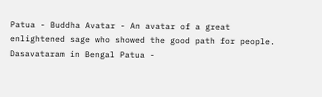Patua - Buddha Avatar - An avatar of a great enlightened sage who showed the good path for people.
Dasavataram in Bengal Patua -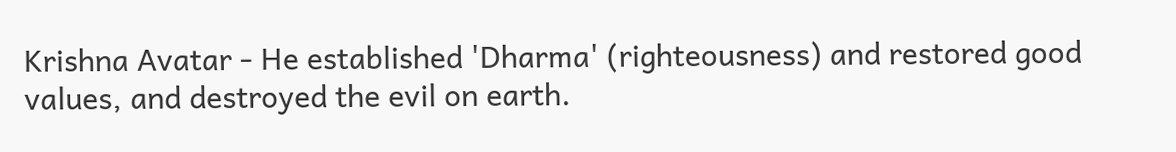Krishna Avatar - He established 'Dharma' (righteousness) and restored good values, and destroyed the evil on earth.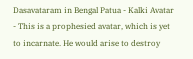Dasavataram in Bengal Patua - Kalki Avatar - This is a prophesied avatar, which is yet to incarnate. He would arise to destroy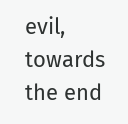evil, towards the end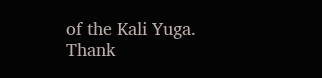of the Kali Yuga.
Thank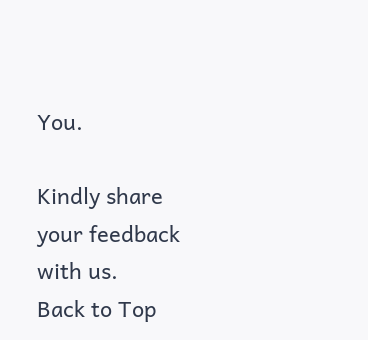You.

Kindly share your feedback with us.
Back to Top